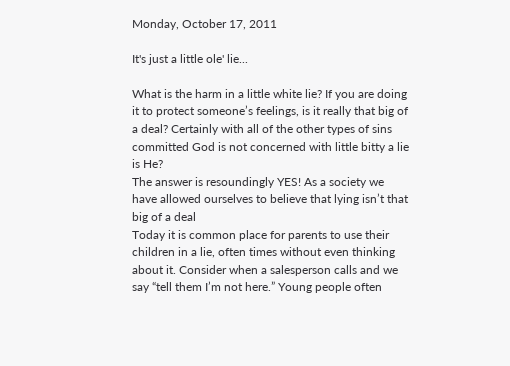Monday, October 17, 2011

It's just a little ole' lie...

What is the harm in a little white lie? If you are doing it to protect someone’s feelings, is it really that big of a deal? Certainly with all of the other types of sins committed God is not concerned with little bitty a lie is He?
The answer is resoundingly YES! As a society we have allowed ourselves to believe that lying isn’t that big of a deal
Today it is common place for parents to use their children in a lie, often times without even thinking about it. Consider when a salesperson calls and we say “tell them I’m not here.” Young people often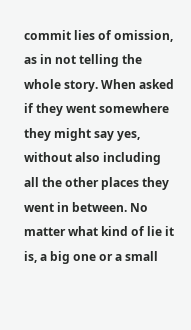commit lies of omission, as in not telling the whole story. When asked if they went somewhere they might say yes, without also including all the other places they went in between. No matter what kind of lie it is, a big one or a small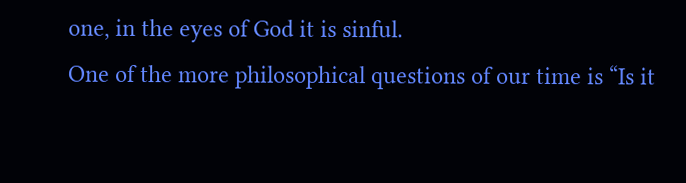one, in the eyes of God it is sinful.
One of the more philosophical questions of our time is “Is it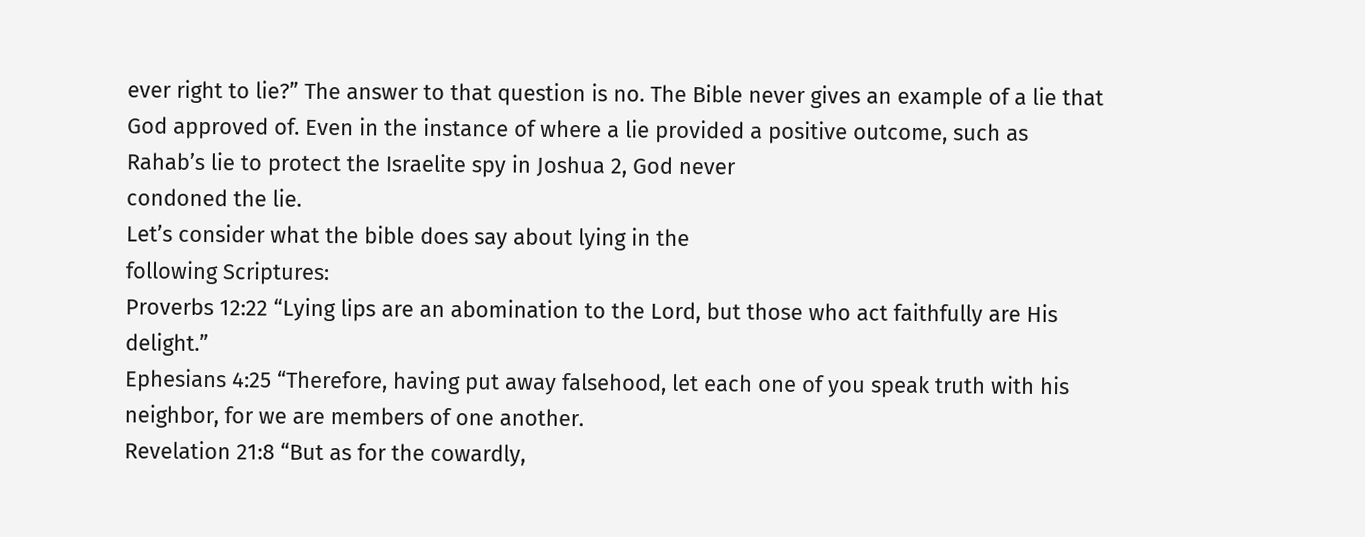ever right to lie?” The answer to that question is no. The Bible never gives an example of a lie that God approved of. Even in the instance of where a lie provided a positive outcome, such as
Rahab’s lie to protect the Israelite spy in Joshua 2, God never
condoned the lie.
Let’s consider what the bible does say about lying in the
following Scriptures:
Proverbs 12:22 “Lying lips are an abomination to the Lord, but those who act faithfully are His delight.”
Ephesians 4:25 “Therefore, having put away falsehood, let each one of you speak truth with his neighbor, for we are members of one another.
Revelation 21:8 “But as for the cowardly,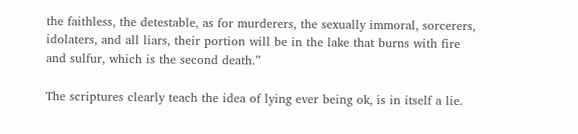the faithless, the detestable, as for murderers, the sexually immoral, sorcerers, idolaters, and all liars, their portion will be in the lake that burns with fire and sulfur, which is the second death.”

The scriptures clearly teach the idea of lying ever being ok, is in itself a lie.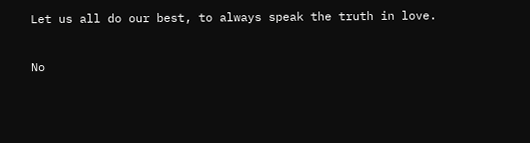Let us all do our best, to always speak the truth in love.

No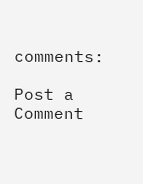comments:

Post a Comment